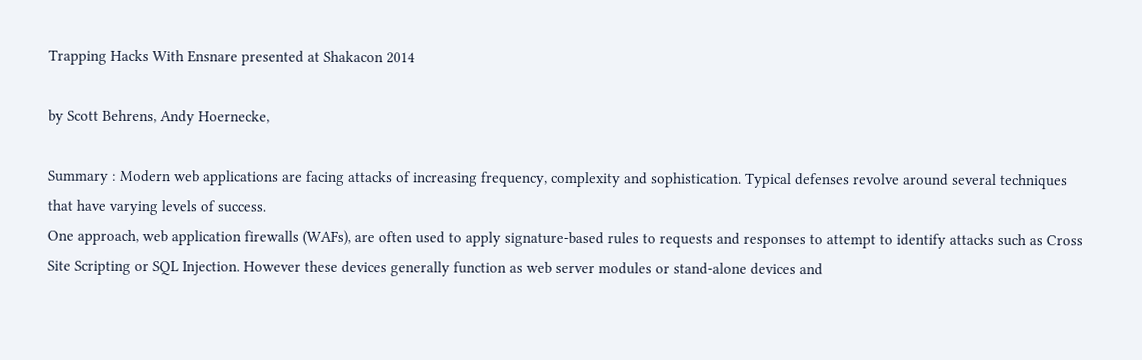Trapping Hacks With Ensnare presented at Shakacon 2014

by Scott Behrens, Andy Hoernecke,

Summary : Modern web applications are facing attacks of increasing frequency, complexity and sophistication. Typical defenses revolve around several techniques that have varying levels of success.
One approach, web application firewalls (WAFs), are often used to apply signature-based rules to requests and responses to attempt to identify attacks such as Cross Site Scripting or SQL Injection. However these devices generally function as web server modules or stand-alone devices and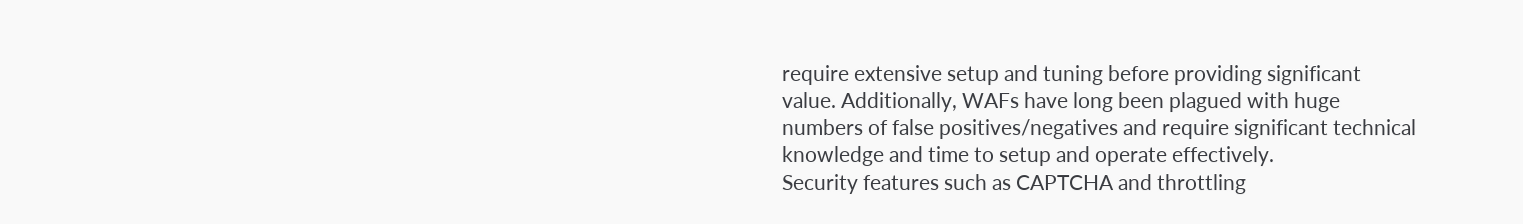require extensive setup and tuning before providing significant value. Additionally, WAFs have long been plagued with huge numbers of false positives/negatives and require significant technical knowledge and time to setup and operate effectively.
Security features such as CAPTCHA and throttling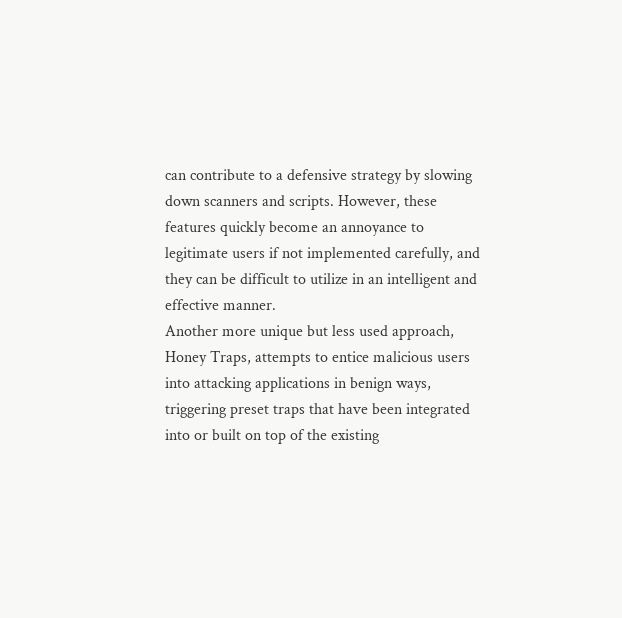can contribute to a defensive strategy by slowing down scanners and scripts. However, these features quickly become an annoyance to legitimate users if not implemented carefully, and they can be difficult to utilize in an intelligent and effective manner.
Another more unique but less used approach, Honey Traps, attempts to entice malicious users into attacking applications in benign ways, triggering preset traps that have been integrated into or built on top of the existing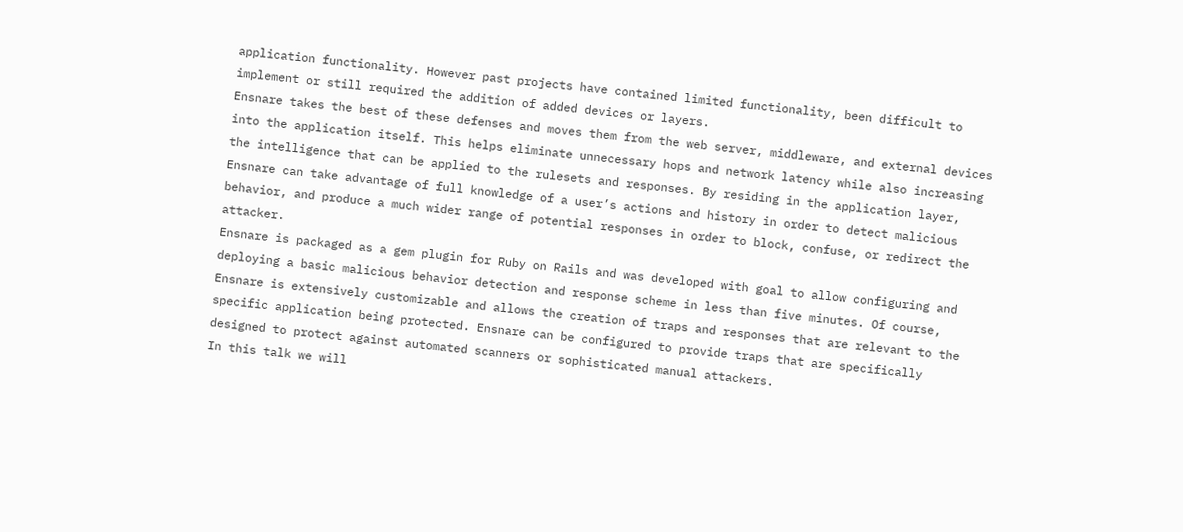application functionality. However past projects have contained limited functionality, been difficult to implement or still required the addition of added devices or layers.
Ensnare takes the best of these defenses and moves them from the web server, middleware, and external devices into the application itself. This helps eliminate unnecessary hops and network latency while also increasing the intelligence that can be applied to the rulesets and responses. By residing in the application layer, Ensnare can take advantage of full knowledge of a user’s actions and history in order to detect malicious behavior, and produce a much wider range of potential responses in order to block, confuse, or redirect the attacker.
Ensnare is packaged as a gem plugin for Ruby on Rails and was developed with goal to allow configuring and deploying a basic malicious behavior detection and response scheme in less than five minutes. Of course, Ensnare is extensively customizable and allows the creation of traps and responses that are relevant to the specific application being protected. Ensnare can be configured to provide traps that are specifically designed to protect against automated scanners or sophisticated manual attackers.
In this talk we will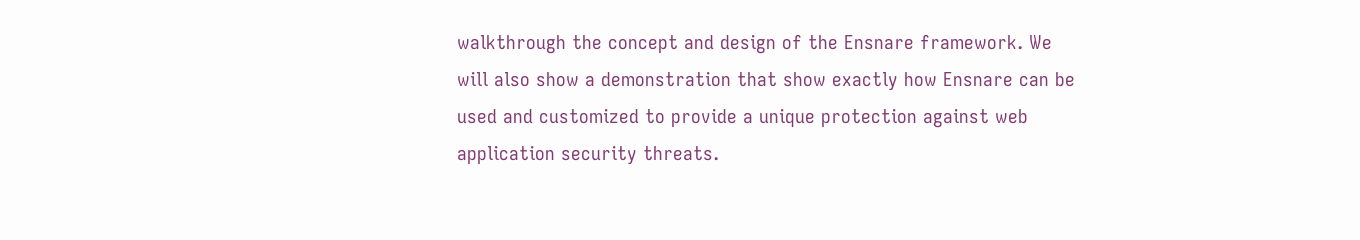walkthrough the concept and design of the Ensnare framework. We will also show a demonstration that show exactly how Ensnare can be used and customized to provide a unique protection against web application security threats.